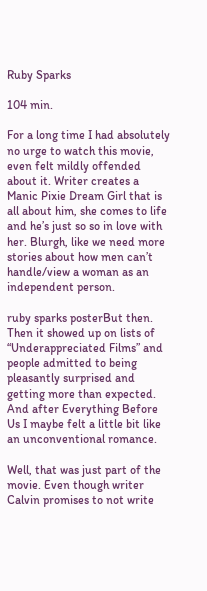Ruby Sparks

104 min.

For a long time I had absolutely no urge to watch this movie, even felt mildly offended about it. Writer creates a Manic Pixie Dream Girl that is all about him, she comes to life and he’s just so so in love with her. Blurgh, like we need more stories about how men can’t handle/view a woman as an independent person.

ruby sparks posterBut then. Then it showed up on lists of “Underappreciated Films” and people admitted to being pleasantly surprised and getting more than expected. And after Everything Before Us I maybe felt a little bit like an unconventional romance.

Well, that was just part of the movie. Even though writer Calvin promises to not write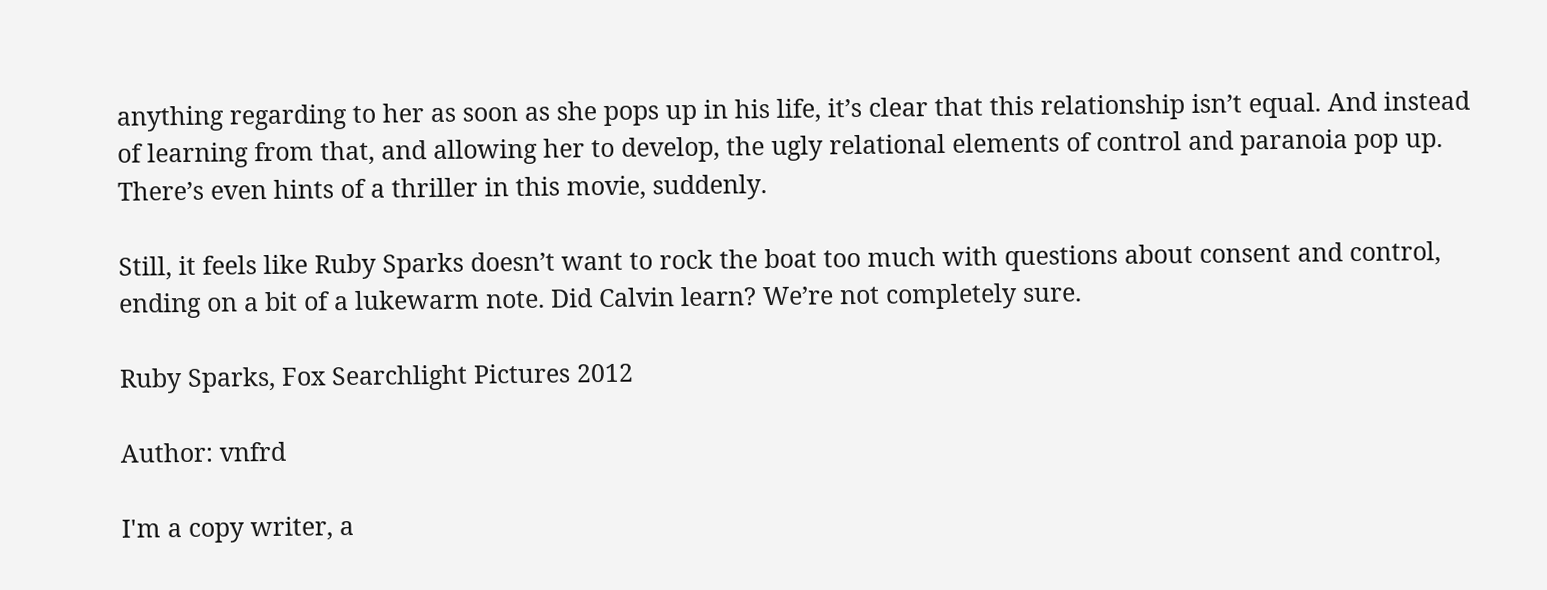anything regarding to her as soon as she pops up in his life, it’s clear that this relationship isn’t equal. And instead of learning from that, and allowing her to develop, the ugly relational elements of control and paranoia pop up. There’s even hints of a thriller in this movie, suddenly.

Still, it feels like Ruby Sparks doesn’t want to rock the boat too much with questions about consent and control, ending on a bit of a lukewarm note. Did Calvin learn? We’re not completely sure.

Ruby Sparks, Fox Searchlight Pictures 2012

Author: vnfrd

I'm a copy writer, a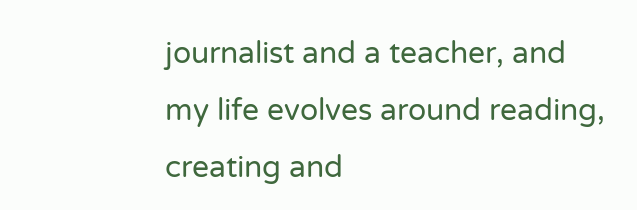journalist and a teacher, and my life evolves around reading, creating and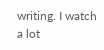writing. I watch a lot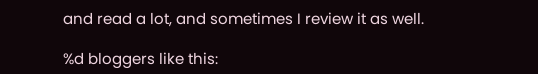and read a lot, and sometimes I review it as well.

%d bloggers like this: